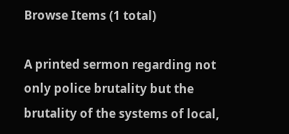Browse Items (1 total)

A printed sermon regarding not only police brutality but the brutality of the systems of local,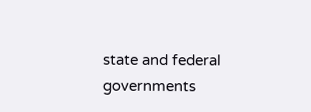state and federal governments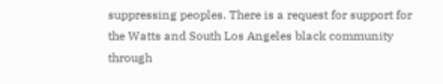suppressing peoples. There is a request for support for the Watts and South Los Angeles black community through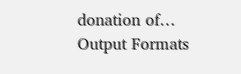donation of…
Output Formats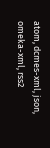atom, dcmes-xml, json, omeka-xml, rss2